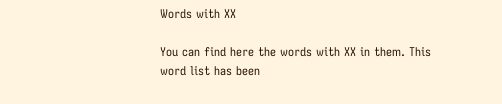Words with XX

You can find here the words with XX in them. This word list has been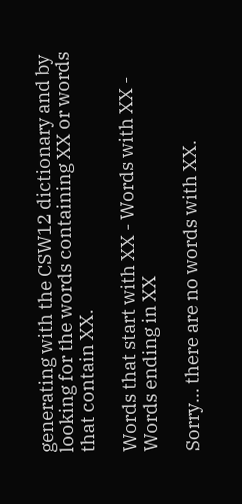generating with the CSW12 dictionary and by looking for the words containing XX or words that contain XX.

Words that start with XX - Words with XX - Words ending in XX

Sorry... there are no words with XX.